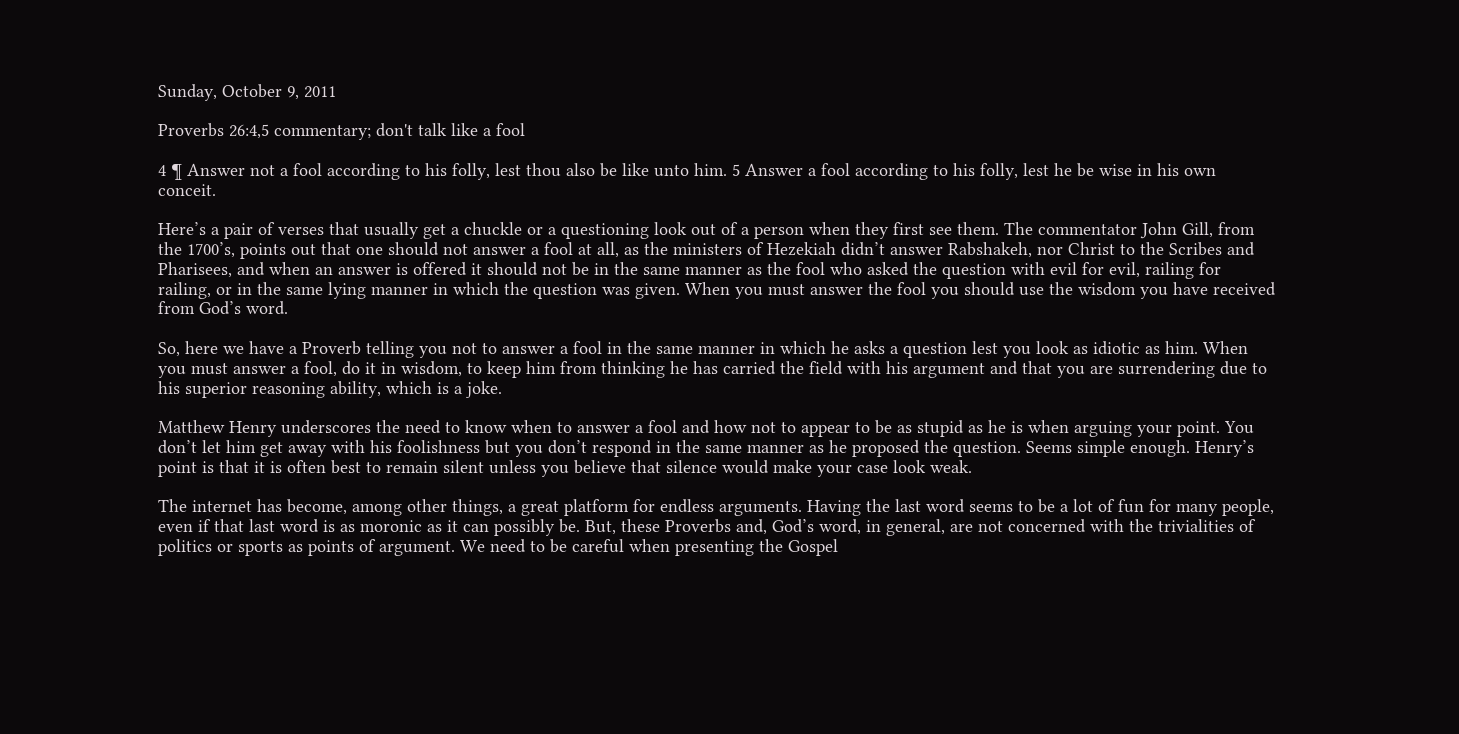Sunday, October 9, 2011

Proverbs 26:4,5 commentary; don't talk like a fool

4 ¶ Answer not a fool according to his folly, lest thou also be like unto him. 5 Answer a fool according to his folly, lest he be wise in his own conceit.

Here’s a pair of verses that usually get a chuckle or a questioning look out of a person when they first see them. The commentator John Gill, from the 1700’s, points out that one should not answer a fool at all, as the ministers of Hezekiah didn’t answer Rabshakeh, nor Christ to the Scribes and Pharisees, and when an answer is offered it should not be in the same manner as the fool who asked the question with evil for evil, railing for railing, or in the same lying manner in which the question was given. When you must answer the fool you should use the wisdom you have received from God’s word.

So, here we have a Proverb telling you not to answer a fool in the same manner in which he asks a question lest you look as idiotic as him. When you must answer a fool, do it in wisdom, to keep him from thinking he has carried the field with his argument and that you are surrendering due to his superior reasoning ability, which is a joke.

Matthew Henry underscores the need to know when to answer a fool and how not to appear to be as stupid as he is when arguing your point. You don’t let him get away with his foolishness but you don’t respond in the same manner as he proposed the question. Seems simple enough. Henry’s point is that it is often best to remain silent unless you believe that silence would make your case look weak.

The internet has become, among other things, a great platform for endless arguments. Having the last word seems to be a lot of fun for many people, even if that last word is as moronic as it can possibly be. But, these Proverbs and, God’s word, in general, are not concerned with the trivialities of politics or sports as points of argument. We need to be careful when presenting the Gospel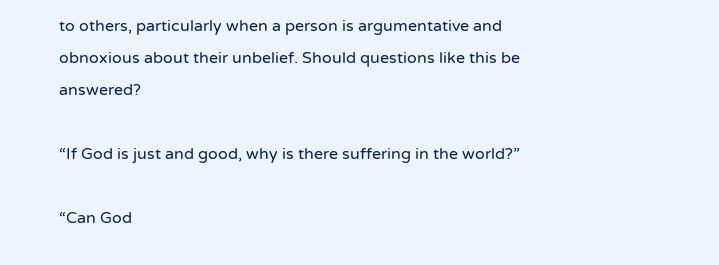to others, particularly when a person is argumentative and obnoxious about their unbelief. Should questions like this be answered?

“If God is just and good, why is there suffering in the world?”

“Can God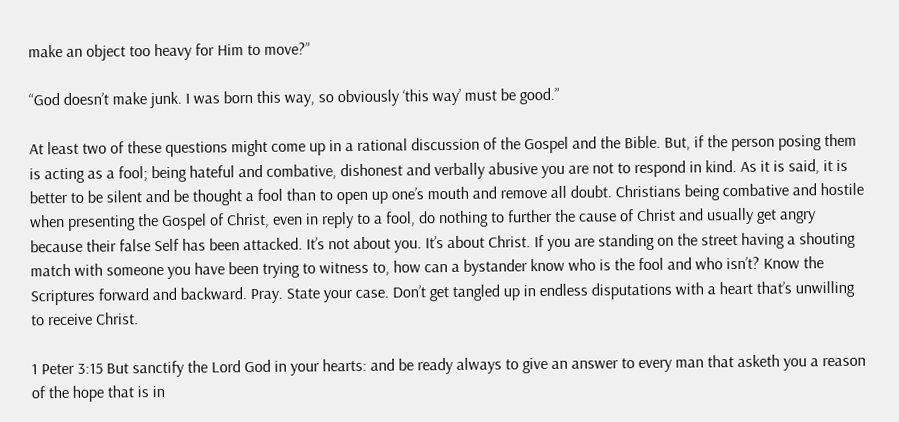make an object too heavy for Him to move?”

“God doesn’t make junk. I was born this way, so obviously ‘this way’ must be good.”

At least two of these questions might come up in a rational discussion of the Gospel and the Bible. But, if the person posing them is acting as a fool; being hateful and combative, dishonest and verbally abusive you are not to respond in kind. As it is said, it is better to be silent and be thought a fool than to open up one’s mouth and remove all doubt. Christians being combative and hostile when presenting the Gospel of Christ, even in reply to a fool, do nothing to further the cause of Christ and usually get angry because their false Self has been attacked. It’s not about you. It’s about Christ. If you are standing on the street having a shouting match with someone you have been trying to witness to, how can a bystander know who is the fool and who isn’t? Know the Scriptures forward and backward. Pray. State your case. Don’t get tangled up in endless disputations with a heart that’s unwilling to receive Christ.

1 Peter 3:15 But sanctify the Lord God in your hearts: and be ready always to give an answer to every man that asketh you a reason of the hope that is in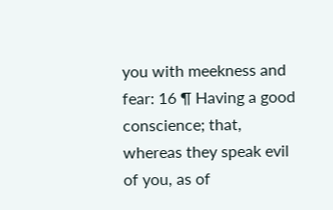you with meekness and fear: 16 ¶ Having a good conscience; that, whereas they speak evil of you, as of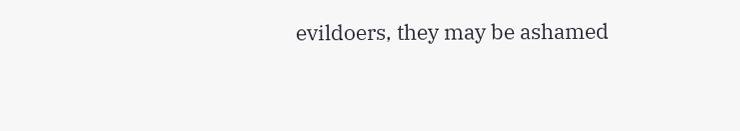evildoers, they may be ashamed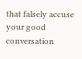that falsely accuse your good conversation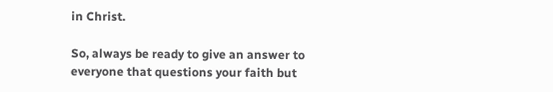in Christ.

So, always be ready to give an answer to everyone that questions your faith but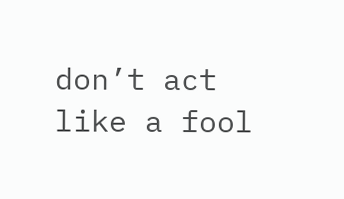don’t act like a fool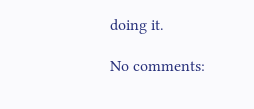doing it.

No comments: